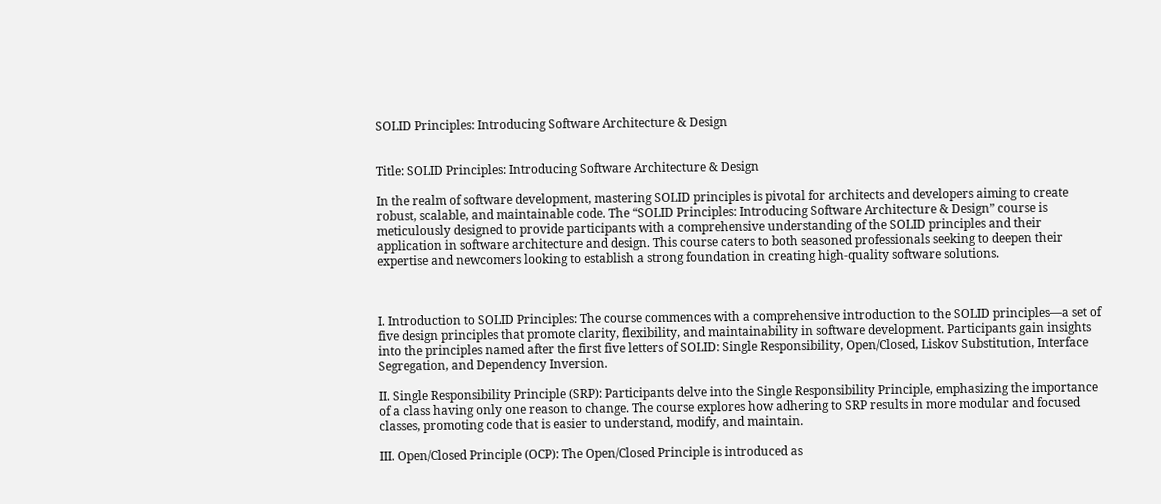SOLID Principles: Introducing Software Architecture & Design


Title: SOLID Principles: Introducing Software Architecture & Design

In the realm of software development, mastering SOLID principles is pivotal for architects and developers aiming to create robust, scalable, and maintainable code. The “SOLID Principles: Introducing Software Architecture & Design” course is meticulously designed to provide participants with a comprehensive understanding of the SOLID principles and their application in software architecture and design. This course caters to both seasoned professionals seeking to deepen their expertise and newcomers looking to establish a strong foundation in creating high-quality software solutions.



I. Introduction to SOLID Principles: The course commences with a comprehensive introduction to the SOLID principles—a set of five design principles that promote clarity, flexibility, and maintainability in software development. Participants gain insights into the principles named after the first five letters of SOLID: Single Responsibility, Open/Closed, Liskov Substitution, Interface Segregation, and Dependency Inversion.

II. Single Responsibility Principle (SRP): Participants delve into the Single Responsibility Principle, emphasizing the importance of a class having only one reason to change. The course explores how adhering to SRP results in more modular and focused classes, promoting code that is easier to understand, modify, and maintain.

III. Open/Closed Principle (OCP): The Open/Closed Principle is introduced as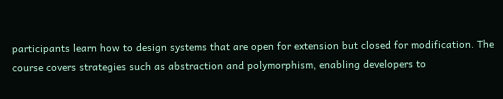participants learn how to design systems that are open for extension but closed for modification. The course covers strategies such as abstraction and polymorphism, enabling developers to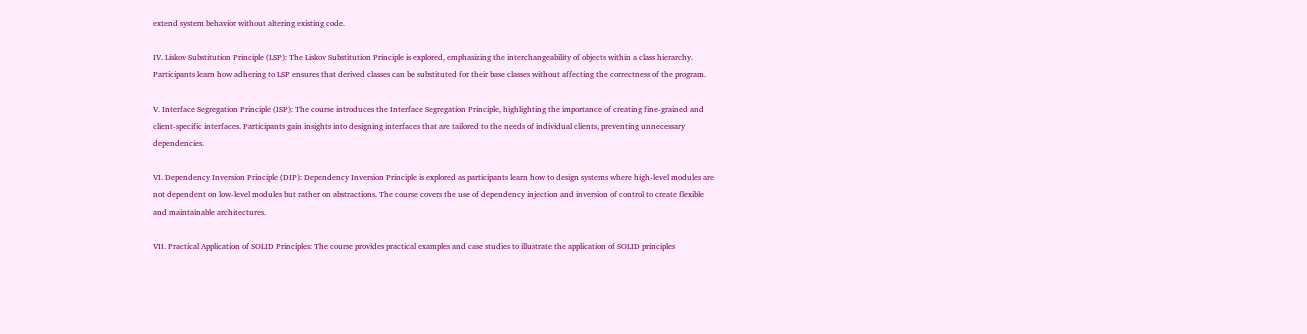extend system behavior without altering existing code.

IV. Liskov Substitution Principle (LSP): The Liskov Substitution Principle is explored, emphasizing the interchangeability of objects within a class hierarchy. Participants learn how adhering to LSP ensures that derived classes can be substituted for their base classes without affecting the correctness of the program.

V. Interface Segregation Principle (ISP): The course introduces the Interface Segregation Principle, highlighting the importance of creating fine-grained and client-specific interfaces. Participants gain insights into designing interfaces that are tailored to the needs of individual clients, preventing unnecessary dependencies.

VI. Dependency Inversion Principle (DIP): Dependency Inversion Principle is explored as participants learn how to design systems where high-level modules are not dependent on low-level modules but rather on abstractions. The course covers the use of dependency injection and inversion of control to create flexible and maintainable architectures.

VII. Practical Application of SOLID Principles: The course provides practical examples and case studies to illustrate the application of SOLID principles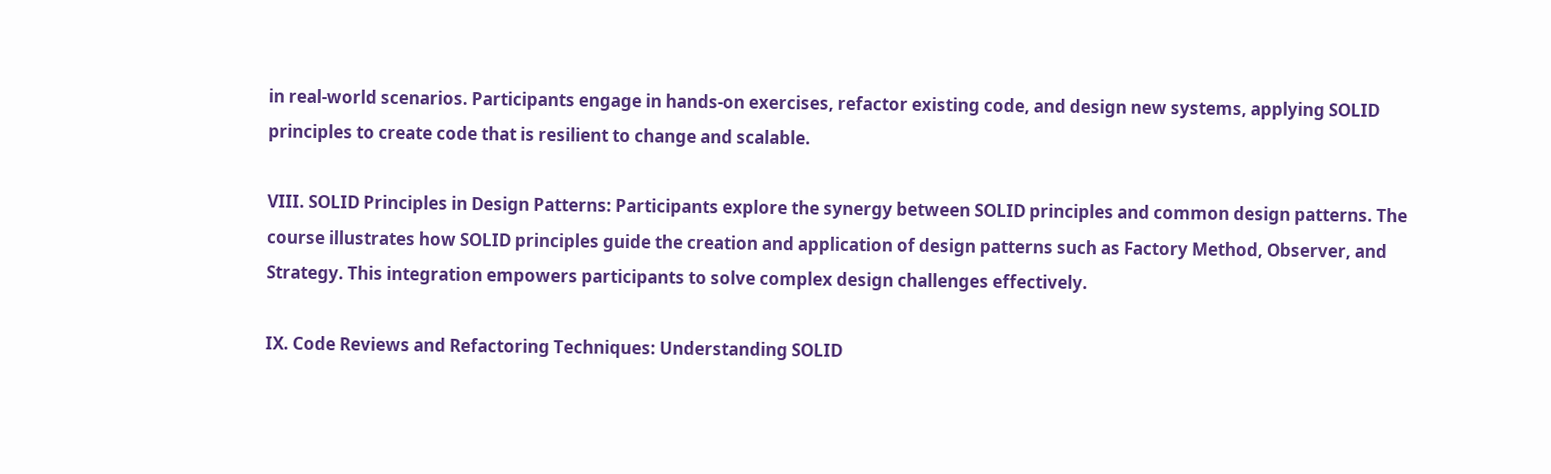in real-world scenarios. Participants engage in hands-on exercises, refactor existing code, and design new systems, applying SOLID principles to create code that is resilient to change and scalable.

VIII. SOLID Principles in Design Patterns: Participants explore the synergy between SOLID principles and common design patterns. The course illustrates how SOLID principles guide the creation and application of design patterns such as Factory Method, Observer, and Strategy. This integration empowers participants to solve complex design challenges effectively.

IX. Code Reviews and Refactoring Techniques: Understanding SOLID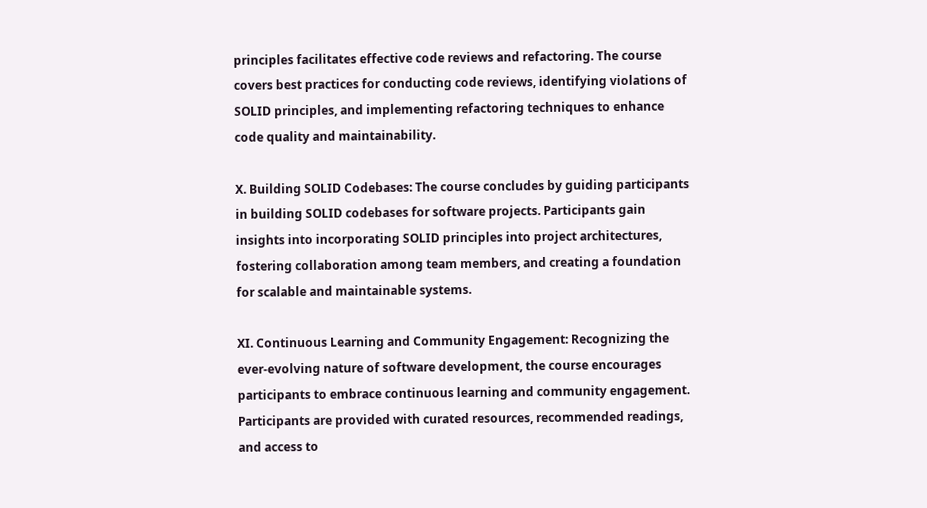principles facilitates effective code reviews and refactoring. The course covers best practices for conducting code reviews, identifying violations of SOLID principles, and implementing refactoring techniques to enhance code quality and maintainability.

X. Building SOLID Codebases: The course concludes by guiding participants in building SOLID codebases for software projects. Participants gain insights into incorporating SOLID principles into project architectures, fostering collaboration among team members, and creating a foundation for scalable and maintainable systems.

XI. Continuous Learning and Community Engagement: Recognizing the ever-evolving nature of software development, the course encourages participants to embrace continuous learning and community engagement. Participants are provided with curated resources, recommended readings, and access to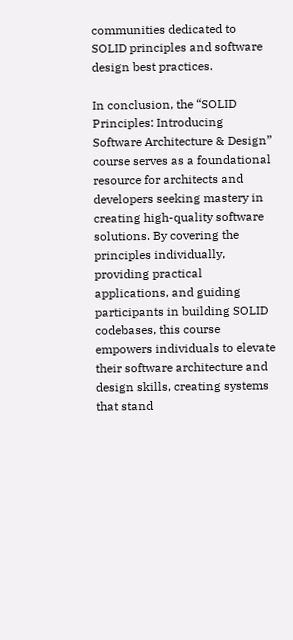communities dedicated to SOLID principles and software design best practices.

In conclusion, the “SOLID Principles: Introducing Software Architecture & Design” course serves as a foundational resource for architects and developers seeking mastery in creating high-quality software solutions. By covering the principles individually, providing practical applications, and guiding participants in building SOLID codebases, this course empowers individuals to elevate their software architecture and design skills, creating systems that stand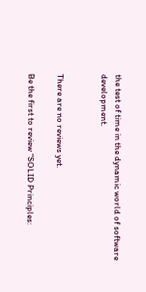the test of time in the dynamic world of software development.


There are no reviews yet.

Be the first to review “SOLID Principles: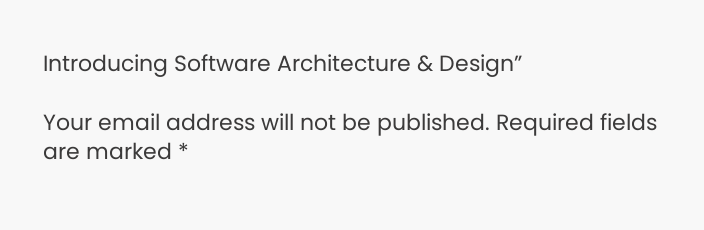Introducing Software Architecture & Design”

Your email address will not be published. Required fields are marked *